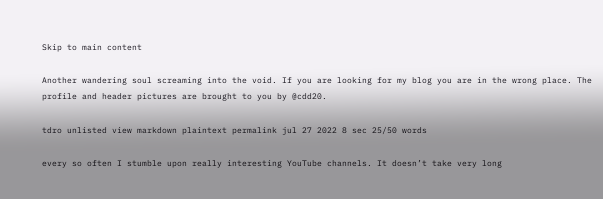Skip to main content

Another wandering soul screaming into the void. If you are looking for my blog you are in the wrong place. The profile and header pictures are brought to you by @cdd20.

tdro unlisted view markdown plaintext permalink jul 27 2022 8 sec 25/50 words

every so often I stumble upon really interesting YouTube channels. It doesn’t take very long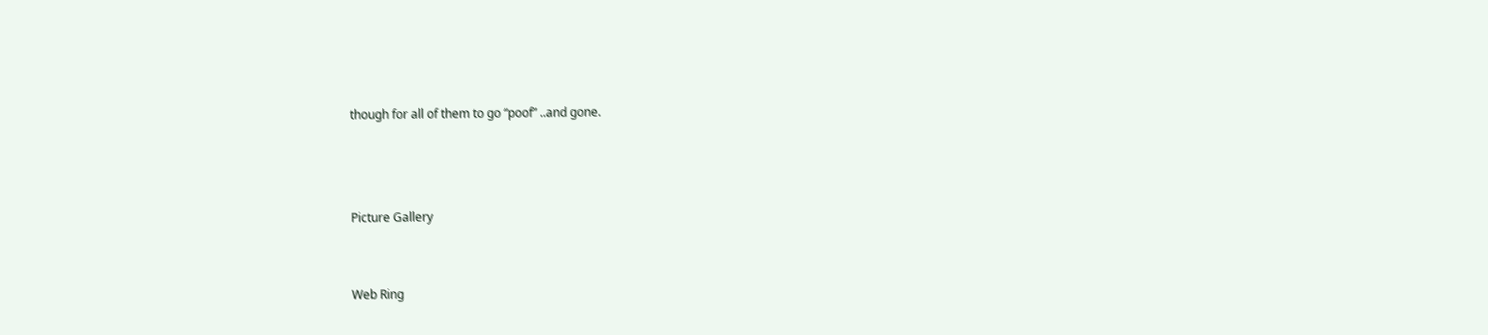though for all of them to go “poof” ..and gone.



Picture Gallery


Web Ring